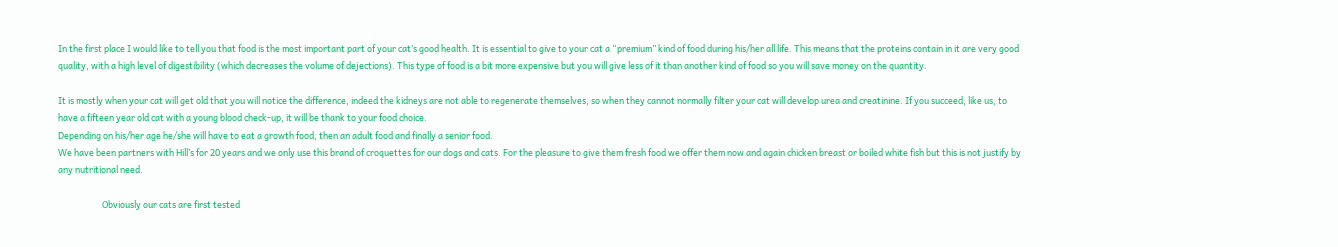In the first place I would like to tell you that food is the most important part of your cat’s good health. It is essential to give to your cat a “premium” kind of food during his/her all life. This means that the proteins contain in it are very good quality, with a high level of digestibility (which decreases the volume of dejections). This type of food is a bit more expensive but you will give less of it than another kind of food so you will save money on the quantity.

It is mostly when your cat will get old that you will notice the difference, indeed the kidneys are not able to regenerate themselves, so when they cannot normally filter your cat will develop urea and creatinine. If you succeed, like us, to have a fifteen year old cat with a young blood check-up, it will be thank to your food choice.
Depending on his/her age he/she will have to eat a growth food, then an adult food and finally a senior food.
We have been partners with Hill’s for 20 years and we only use this brand of croquettes for our dogs and cats. For the pleasure to give them fresh food we offer them now and again chicken breast or boiled white fish but this is not justify by any nutritional need.

                      Obviously our cats are first tested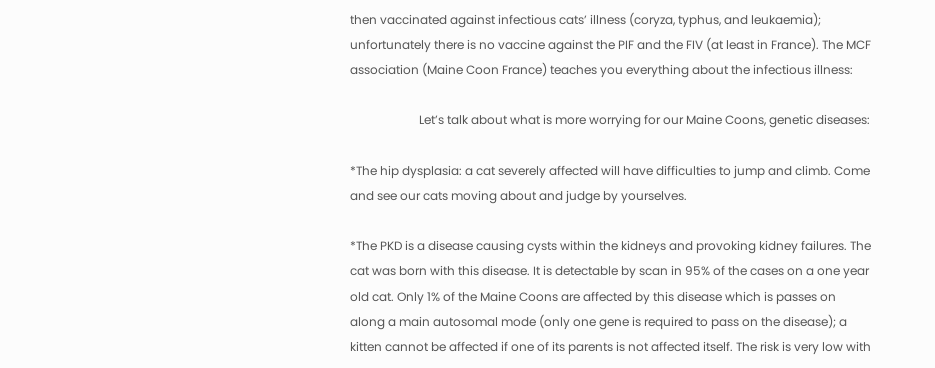then vaccinated against infectious cats’ illness (coryza, typhus, and leukaemia); unfortunately there is no vaccine against the PIF and the FIV (at least in France). The MCF association (Maine Coon France) teaches you everything about the infectious illness:

                       Let’s talk about what is more worrying for our Maine Coons, genetic diseases:

*The hip dysplasia: a cat severely affected will have difficulties to jump and climb. Come and see our cats moving about and judge by yourselves.

*The PKD is a disease causing cysts within the kidneys and provoking kidney failures. The cat was born with this disease. It is detectable by scan in 95% of the cases on a one year old cat. Only 1% of the Maine Coons are affected by this disease which is passes on along a main autosomal mode (only one gene is required to pass on the disease); a kitten cannot be affected if one of its parents is not affected itself. The risk is very low with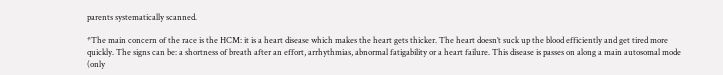parents systematically scanned.

*The main concern of the race is the HCM: it is a heart disease which makes the heart gets thicker. The heart doesn’t suck up the blood efficiently and get tired more quickly. The signs can be: a shortness of breath after an effort, arrhythmias, abnormal fatigability or a heart failure. This disease is passes on along a main autosomal mode (only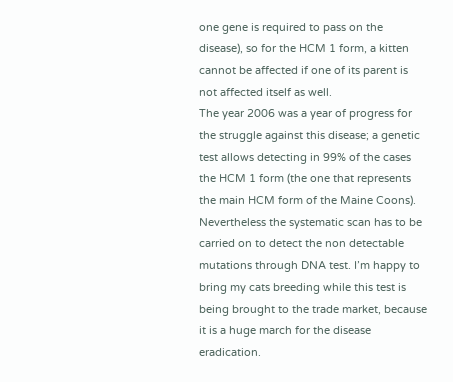one gene is required to pass on the disease), so for the HCM 1 form, a kitten cannot be affected if one of its parent is not affected itself as well.
The year 2006 was a year of progress for the struggle against this disease; a genetic test allows detecting in 99% of the cases the HCM 1 form (the one that represents the main HCM form of the Maine Coons). Nevertheless the systematic scan has to be carried on to detect the non detectable mutations through DNA test. I’m happy to bring my cats breeding while this test is being brought to the trade market, because it is a huge march for the disease eradication.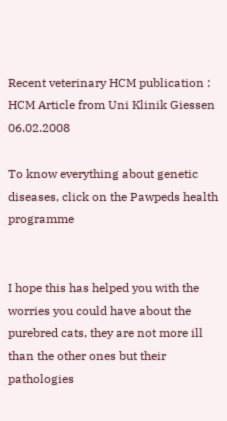Recent veterinary HCM publication : HCM Article from Uni Klinik Giessen 06.02.2008

To know everything about genetic diseases, click on the Pawpeds health programme


I hope this has helped you with the worries you could have about the purebred cats, they are not more ill than the other ones but their pathologies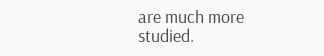are much more studied.